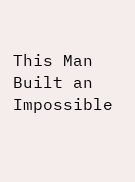This Man Built an Impossible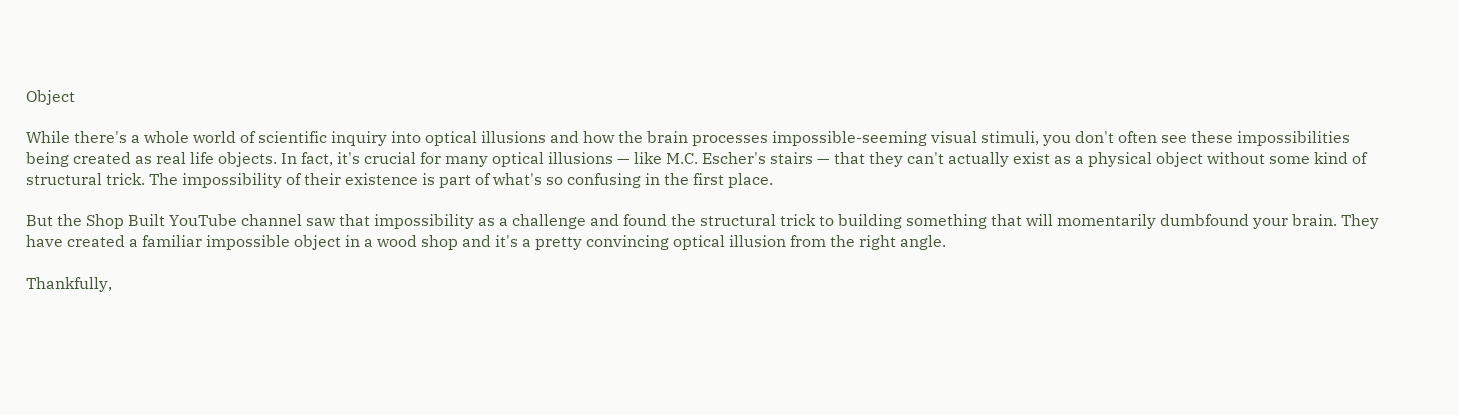Object

While there's a whole world of scientific inquiry into optical illusions and how the brain processes impossible-seeming visual stimuli, you don't often see these impossibilities being created as real life objects. In fact, it's crucial for many optical illusions — like M.C. Escher's stairs — that they can't actually exist as a physical object without some kind of structural trick. The impossibility of their existence is part of what's so confusing in the first place.

But the Shop Built YouTube channel saw that impossibility as a challenge and found the structural trick to building something that will momentarily dumbfound your brain. They have created a familiar impossible object in a wood shop and it's a pretty convincing optical illusion from the right angle.

Thankfully,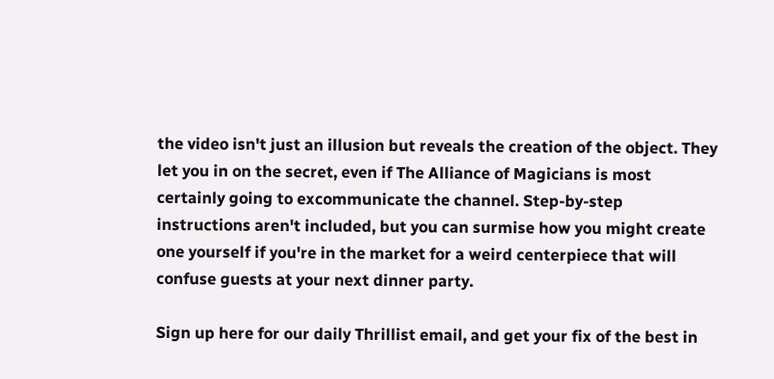the video isn't just an illusion but reveals the creation of the object. They let you in on the secret, even if The Alliance of Magicians is most certainly going to excommunicate the channel. Step-by-step instructions aren't included, but you can surmise how you might create one yourself if you're in the market for a weird centerpiece that will confuse guests at your next dinner party.

Sign up here for our daily Thrillist email, and get your fix of the best in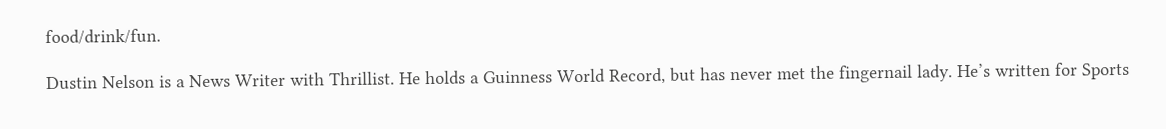food/drink/fun.

Dustin Nelson is a News Writer with Thrillist. He holds a Guinness World Record, but has never met the fingernail lady. He’s written for Sports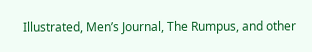Illustrated, Men’s Journal, The Rumpus, and other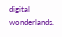digital wonderlands.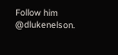Follow him @dlukenelson.